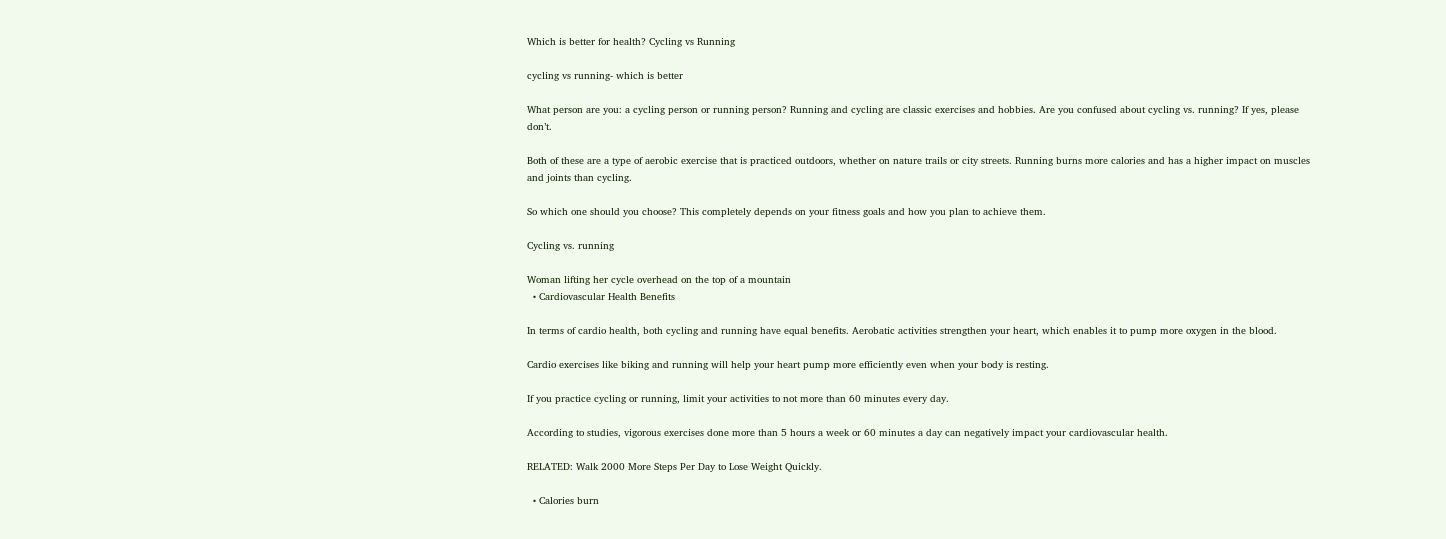Which is better for health? Cycling vs Running

cycling vs running- which is better

What person are you: a cycling person or running person? Running and cycling are classic exercises and hobbies. Are you confused about cycling vs. running? If yes, please don’t.

Both of these are a type of aerobic exercise that is practiced outdoors, whether on nature trails or city streets. Running burns more calories and has a higher impact on muscles and joints than cycling.

So which one should you choose? This completely depends on your fitness goals and how you plan to achieve them.

Cycling vs. running

Woman lifting her cycle overhead on the top of a mountain
  • Cardiovascular Health Benefits

In terms of cardio health, both cycling and running have equal benefits. Aerobatic activities strengthen your heart, which enables it to pump more oxygen in the blood.

Cardio exercises like biking and running will help your heart pump more efficiently even when your body is resting.

If you practice cycling or running, limit your activities to not more than 60 minutes every day.

According to studies, vigorous exercises done more than 5 hours a week or 60 minutes a day can negatively impact your cardiovascular health.

RELATED: Walk 2000 More Steps Per Day to Lose Weight Quickly.

  • Calories burn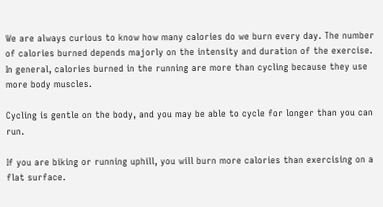We are always curious to know how many calories do we burn every day. The number of calories burned depends majorly on the intensity and duration of the exercise. In general, calories burned in the running are more than cycling because they use more body muscles.

Cycling is gentle on the body, and you may be able to cycle for longer than you can run.

If you are biking or running uphill, you will burn more calories than exercising on a flat surface.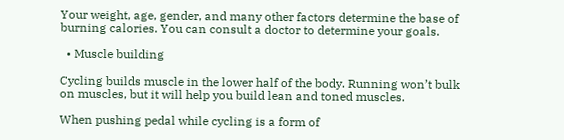Your weight, age, gender, and many other factors determine the base of burning calories. You can consult a doctor to determine your goals.

  • Muscle building

Cycling builds muscle in the lower half of the body. Running won’t bulk on muscles, but it will help you build lean and toned muscles.

When pushing pedal while cycling is a form of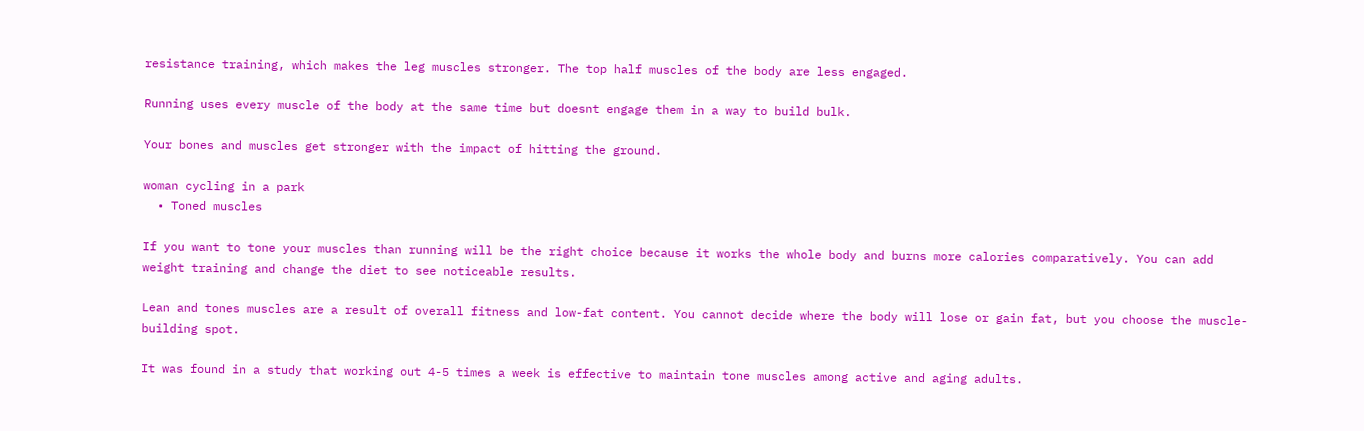resistance training, which makes the leg muscles stronger. The top half muscles of the body are less engaged.

Running uses every muscle of the body at the same time but doesnt engage them in a way to build bulk.

Your bones and muscles get stronger with the impact of hitting the ground.

woman cycling in a park
  • Toned muscles

If you want to tone your muscles than running will be the right choice because it works the whole body and burns more calories comparatively. You can add weight training and change the diet to see noticeable results.

Lean and tones muscles are a result of overall fitness and low-fat content. You cannot decide where the body will lose or gain fat, but you choose the muscle-building spot.

It was found in a study that working out 4-5 times a week is effective to maintain tone muscles among active and aging adults.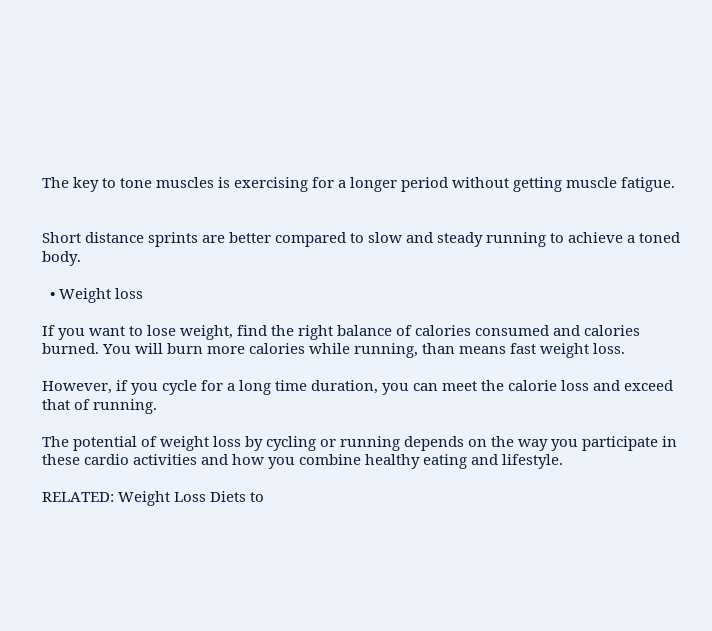The key to tone muscles is exercising for a longer period without getting muscle fatigue.


Short distance sprints are better compared to slow and steady running to achieve a toned body.

  • Weight loss

If you want to lose weight, find the right balance of calories consumed and calories burned. You will burn more calories while running, than means fast weight loss.

However, if you cycle for a long time duration, you can meet the calorie loss and exceed that of running.

The potential of weight loss by cycling or running depends on the way you participate in these cardio activities and how you combine healthy eating and lifestyle.

RELATED: Weight Loss Diets to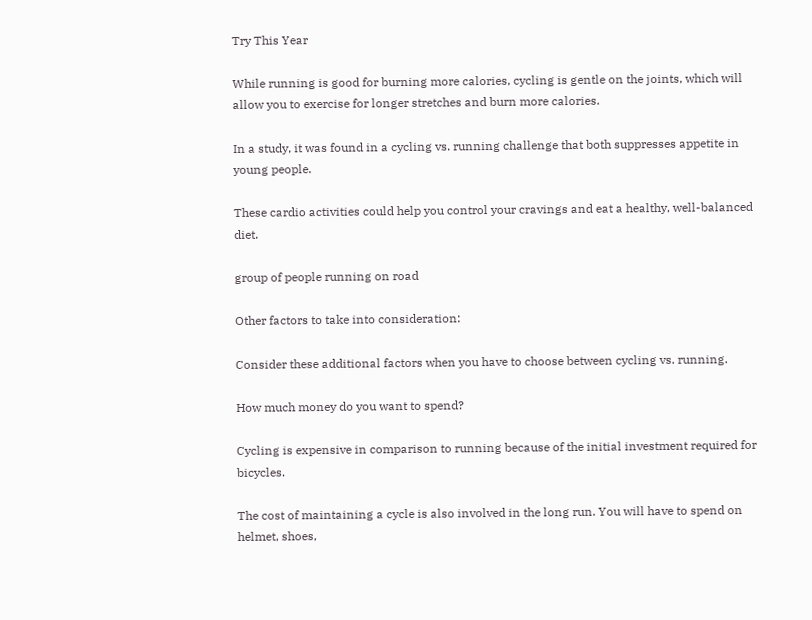Try This Year

While running is good for burning more calories, cycling is gentle on the joints, which will allow you to exercise for longer stretches and burn more calories.

In a study, it was found in a cycling vs. running challenge that both suppresses appetite in young people.

These cardio activities could help you control your cravings and eat a healthy, well-balanced diet.

group of people running on road

Other factors to take into consideration:

Consider these additional factors when you have to choose between cycling vs. running.

How much money do you want to spend?

Cycling is expensive in comparison to running because of the initial investment required for bicycles.

The cost of maintaining a cycle is also involved in the long run. You will have to spend on helmet, shoes,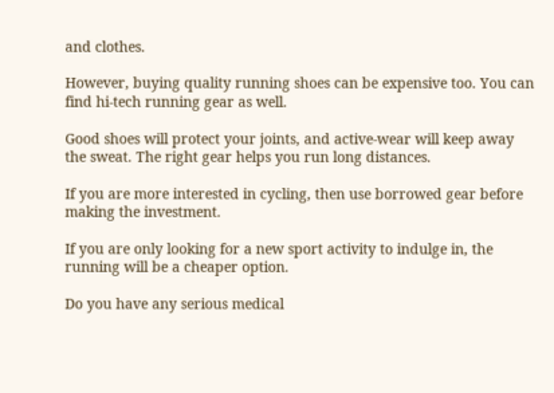and clothes.

However, buying quality running shoes can be expensive too. You can find hi-tech running gear as well.

Good shoes will protect your joints, and active-wear will keep away the sweat. The right gear helps you run long distances.

If you are more interested in cycling, then use borrowed gear before making the investment.

If you are only looking for a new sport activity to indulge in, the running will be a cheaper option.

Do you have any serious medical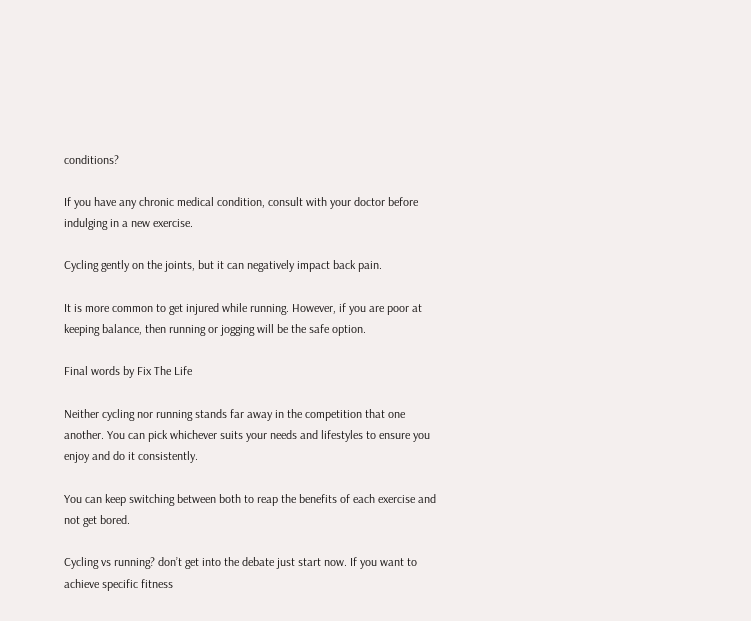conditions?

If you have any chronic medical condition, consult with your doctor before indulging in a new exercise.

Cycling gently on the joints, but it can negatively impact back pain.

It is more common to get injured while running. However, if you are poor at keeping balance, then running or jogging will be the safe option.

Final words by Fix The Life

Neither cycling nor running stands far away in the competition that one another. You can pick whichever suits your needs and lifestyles to ensure you enjoy and do it consistently.

You can keep switching between both to reap the benefits of each exercise and not get bored.

Cycling vs running? don’t get into the debate just start now. If you want to achieve specific fitness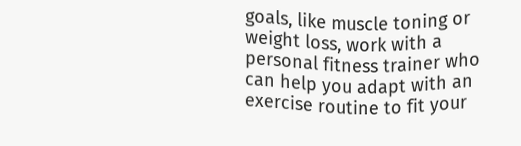goals, like muscle toning or weight loss, work with a personal fitness trainer who can help you adapt with an exercise routine to fit your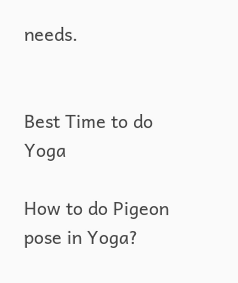needs.


Best Time to do Yoga

How to do Pigeon pose in Yoga?